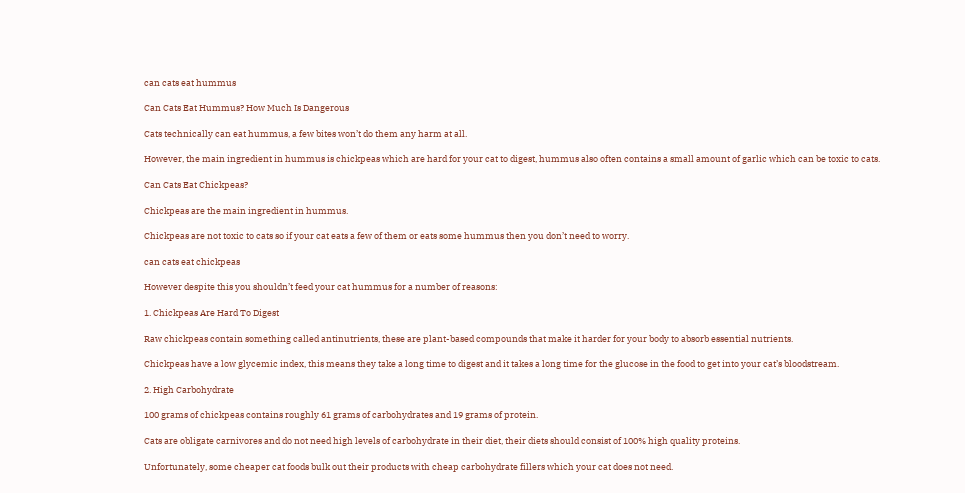can cats eat hummus

Can Cats Eat Hummus? How Much Is Dangerous

Cats technically can eat hummus, a few bites won’t do them any harm at all.

However, the main ingredient in hummus is chickpeas which are hard for your cat to digest, hummus also often contains a small amount of garlic which can be toxic to cats.

Can Cats Eat Chickpeas?

Chickpeas are the main ingredient in hummus.

Chickpeas are not toxic to cats so if your cat eats a few of them or eats some hummus then you don’t need to worry.

can cats eat chickpeas

However despite this you shouldn’t feed your cat hummus for a number of reasons:

1. Chickpeas Are Hard To Digest

Raw chickpeas contain something called antinutrients, these are plant-based compounds that make it harder for your body to absorb essential nutrients.

Chickpeas have a low glycemic index, this means they take a long time to digest and it takes a long time for the glucose in the food to get into your cat’s bloodstream.

2. High Carbohydrate

100 grams of chickpeas contains roughly 61 grams of carbohydrates and 19 grams of protein.

Cats are obligate carnivores and do not need high levels of carbohydrate in their diet, their diets should consist of 100% high quality proteins.

Unfortunately, some cheaper cat foods bulk out their products with cheap carbohydrate fillers which your cat does not need.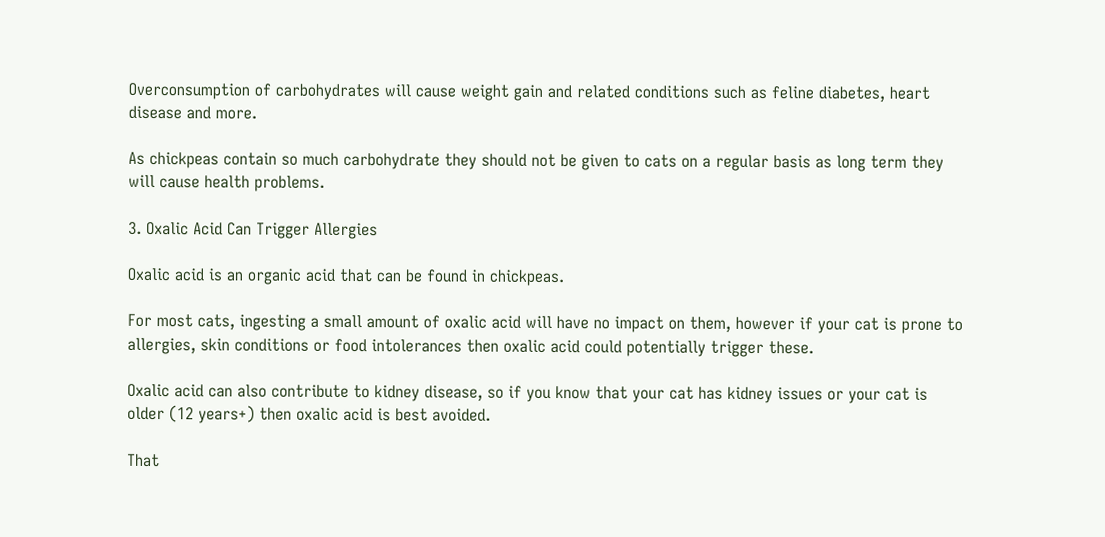Overconsumption of carbohydrates will cause weight gain and related conditions such as feline diabetes, heart disease and more.

As chickpeas contain so much carbohydrate they should not be given to cats on a regular basis as long term they will cause health problems.

3. Oxalic Acid Can Trigger Allergies

Oxalic acid is an organic acid that can be found in chickpeas.

For most cats, ingesting a small amount of oxalic acid will have no impact on them, however if your cat is prone to allergies, skin conditions or food intolerances then oxalic acid could potentially trigger these.

Oxalic acid can also contribute to kidney disease, so if you know that your cat has kidney issues or your cat is older (12 years+) then oxalic acid is best avoided.

That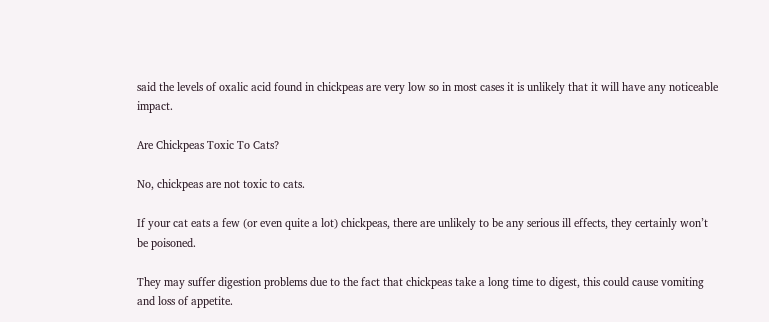said the levels of oxalic acid found in chickpeas are very low so in most cases it is unlikely that it will have any noticeable impact.

Are Chickpeas Toxic To Cats?

No, chickpeas are not toxic to cats.

If your cat eats a few (or even quite a lot) chickpeas, there are unlikely to be any serious ill effects, they certainly won’t be poisoned.

They may suffer digestion problems due to the fact that chickpeas take a long time to digest, this could cause vomiting and loss of appetite.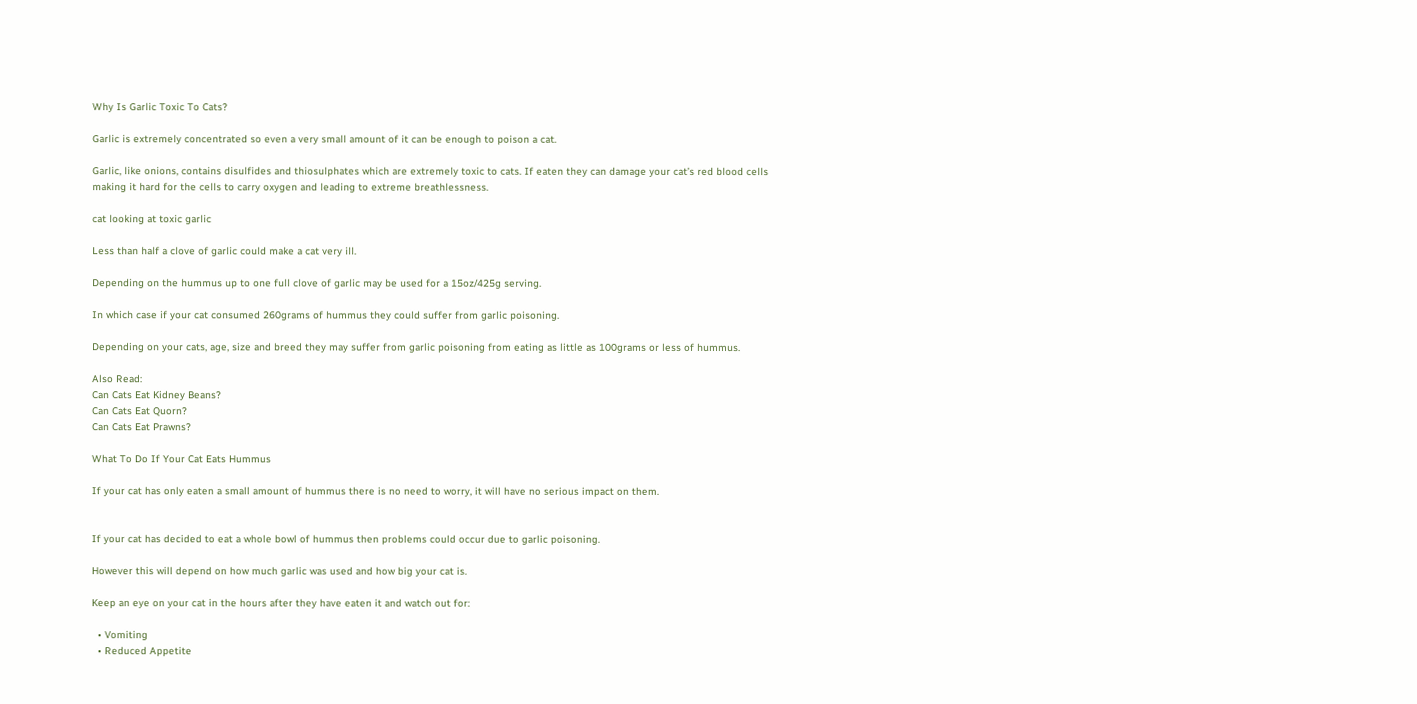Why Is Garlic Toxic To Cats?

Garlic is extremely concentrated so even a very small amount of it can be enough to poison a cat.

Garlic, like onions, contains disulfides and thiosulphates which are extremely toxic to cats. If eaten they can damage your cat’s red blood cells making it hard for the cells to carry oxygen and leading to extreme breathlessness.

cat looking at toxic garlic

Less than half a clove of garlic could make a cat very ill.

Depending on the hummus up to one full clove of garlic may be used for a 15oz/425g serving.

In which case if your cat consumed 260grams of hummus they could suffer from garlic poisoning.

Depending on your cats, age, size and breed they may suffer from garlic poisoning from eating as little as 100grams or less of hummus.

Also Read:
Can Cats Eat Kidney Beans?
Can Cats Eat Quorn?
Can Cats Eat Prawns?

What To Do If Your Cat Eats Hummus

If your cat has only eaten a small amount of hummus there is no need to worry, it will have no serious impact on them.


If your cat has decided to eat a whole bowl of hummus then problems could occur due to garlic poisoning.

However this will depend on how much garlic was used and how big your cat is.

Keep an eye on your cat in the hours after they have eaten it and watch out for:

  • Vomiting
  • Reduced Appetite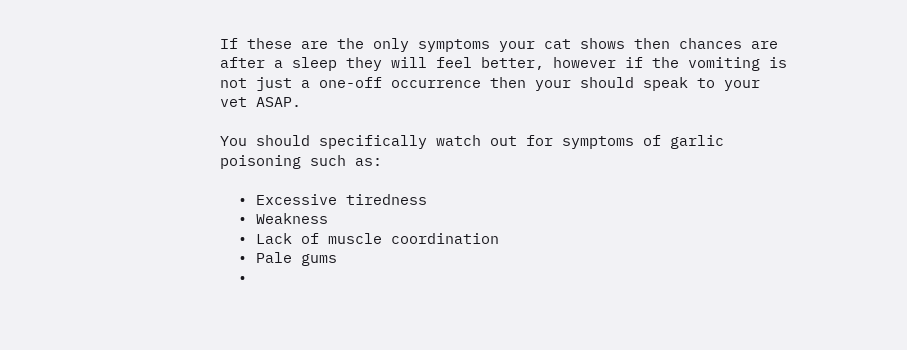If these are the only symptoms your cat shows then chances are after a sleep they will feel better, however if the vomiting is not just a one-off occurrence then your should speak to your vet ASAP.

You should specifically watch out for symptoms of garlic poisoning such as:

  • Excessive tiredness
  • Weakness
  • Lack of muscle coordination
  • Pale gums
  •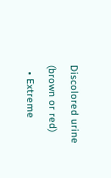Discolored urine (brown or red)
  • Extreme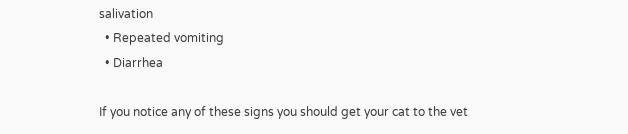salivation
  • Repeated vomiting
  • Diarrhea

If you notice any of these signs you should get your cat to the vet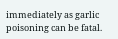immediately as garlic poisoning can be fatal.